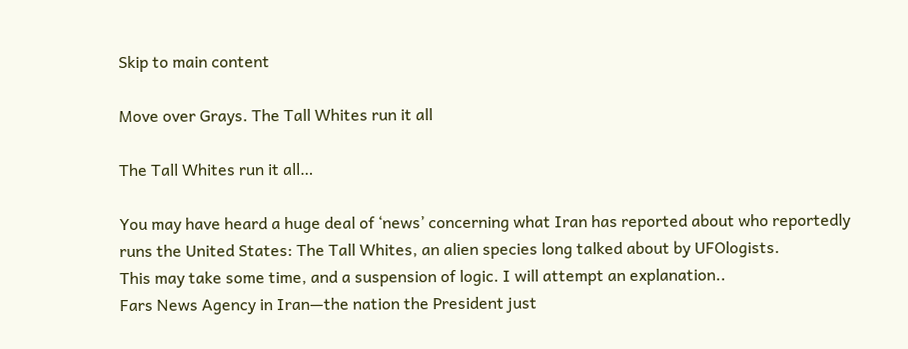Skip to main content

Move over Grays. The Tall Whites run it all

The Tall Whites run it all…

You may have heard a huge deal of ‘news’ concerning what Iran has reported about who reportedly runs the United States: The Tall Whites, an alien species long talked about by UFOlogists.
This may take some time, and a suspension of logic. I will attempt an explanation..
Fars News Agency in Iran—the nation the President just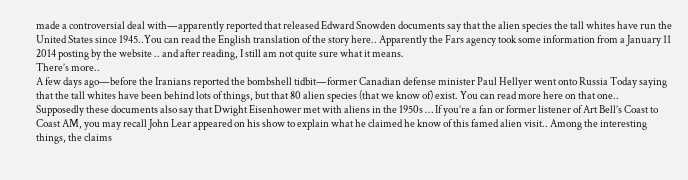made a controversial deal with—apparently reported that released Edward Snowden documents say that the alien species the tall whites have run the United States since 1945..You can read the English translation of the story here.. Apparently the Fars agency took some information from a January 11 2014 posting by the website .. and after reading, I still am not quite sure what it means.
There’s more..
A few days ago—before the Iranians reported the bombshell tidbit—former Canadian defense minister Paul Hellyer went onto Russia Today saying that the tall whites have been behind lots of things, but that 80 alien species (that we know of) exist. You can read more here on that one..
Supposedly these documents also say that Dwight Eisenhower met with aliens in the 1950s … If you’re a fan or former listener of Art Bell’s Coast to Coast AM, you may recall John Lear appeared on his show to explain what he claimed he know of this famed alien visit.. Among the interesting things, the claims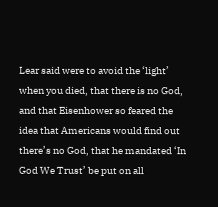Lear said were to avoid the ‘light’ when you died, that there is no God, and that Eisenhower so feared the idea that Americans would find out there’s no God, that he mandated ‘In God We Trust’ be put on all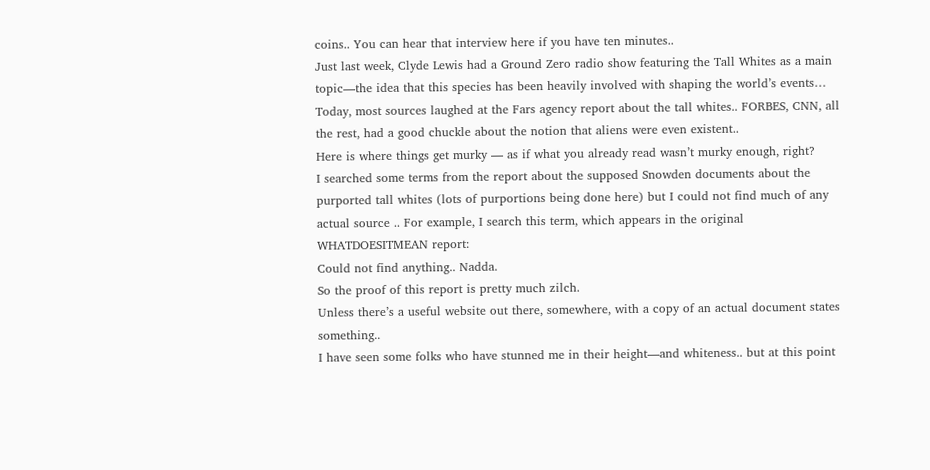coins.. You can hear that interview here if you have ten minutes..
Just last week, Clyde Lewis had a Ground Zero radio show featuring the Tall Whites as a main topic—the idea that this species has been heavily involved with shaping the world’s events…
Today, most sources laughed at the Fars agency report about the tall whites.. FORBES, CNN, all the rest, had a good chuckle about the notion that aliens were even existent..
Here is where things get murky — as if what you already read wasn’t murky enough, right?
I searched some terms from the report about the supposed Snowden documents about the purported tall whites (lots of purportions being done here) but I could not find much of any actual source .. For example, I search this term, which appears in the original WHATDOESITMEAN report:
Could not find anything.. Nadda.
So the proof of this report is pretty much zilch.
Unless there’s a useful website out there, somewhere, with a copy of an actual document states something..
I have seen some folks who have stunned me in their height—and whiteness.. but at this point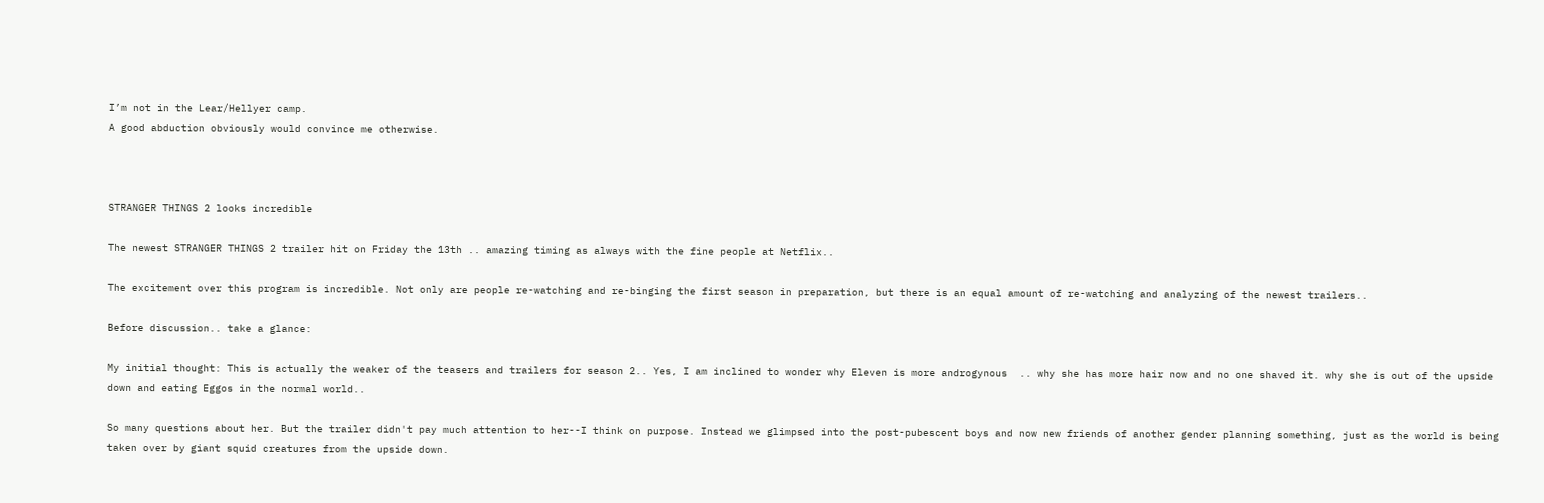I’m not in the Lear/Hellyer camp.
A good abduction obviously would convince me otherwise.



STRANGER THINGS 2 looks incredible

The newest STRANGER THINGS 2 trailer hit on Friday the 13th .. amazing timing as always with the fine people at Netflix..

The excitement over this program is incredible. Not only are people re-watching and re-binging the first season in preparation, but there is an equal amount of re-watching and analyzing of the newest trailers..

Before discussion.. take a glance:

My initial thought: This is actually the weaker of the teasers and trailers for season 2.. Yes, I am inclined to wonder why Eleven is more androgynous  .. why she has more hair now and no one shaved it. why she is out of the upside down and eating Eggos in the normal world..

So many questions about her. But the trailer didn't pay much attention to her--I think on purpose. Instead we glimpsed into the post-pubescent boys and now new friends of another gender planning something, just as the world is being taken over by giant squid creatures from the upside down.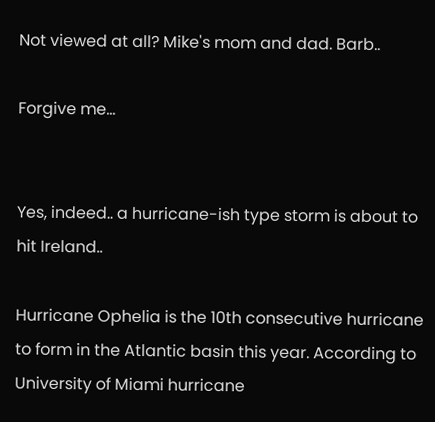Not viewed at all? Mike's mom and dad. Barb..

Forgive me…


Yes, indeed.. a hurricane-ish type storm is about to hit Ireland..

Hurricane Ophelia is the 10th consecutive hurricane to form in the Atlantic basin this year. According to University of Miami hurricane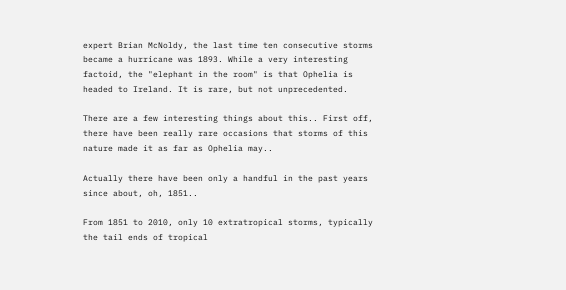expert Brian McNoldy, the last time ten consecutive storms became a hurricane was 1893. While a very interesting factoid, the "elephant in the room" is that Ophelia is headed to Ireland. It is rare, but not unprecedented.

There are a few interesting things about this.. First off, there have been really rare occasions that storms of this nature made it as far as Ophelia may..

Actually there have been only a handful in the past years since about, oh, 1851..

From 1851 to 2010, only 10 extratropical storms, typically the tail ends of tropical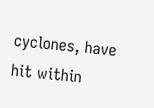cyclones, have hit within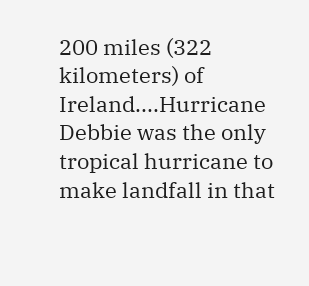200 miles (322 kilometers) of Ireland....Hurricane Debbie was the only tropical hurricane to make landfall in that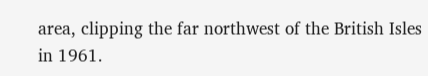area, clipping the far northwest of the British Isles in 1961.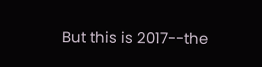But this is 2017--the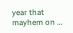year that mayhem on …